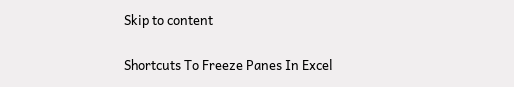Skip to content

Shortcuts To Freeze Panes In Excel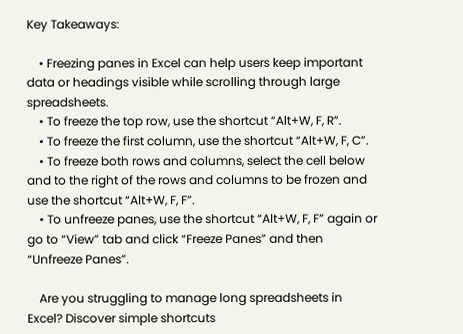Key Takeaways:

    • Freezing panes in Excel can help users keep important data or headings visible while scrolling through large spreadsheets.
    • To freeze the top row, use the shortcut “Alt+W, F, R”.
    • To freeze the first column, use the shortcut “Alt+W, F, C”.
    • To freeze both rows and columns, select the cell below and to the right of the rows and columns to be frozen and use the shortcut “Alt+W, F, F”.
    • To unfreeze panes, use the shortcut “Alt+W, F, F” again or go to “View” tab and click “Freeze Panes” and then “Unfreeze Panes”.

    Are you struggling to manage long spreadsheets in Excel? Discover simple shortcuts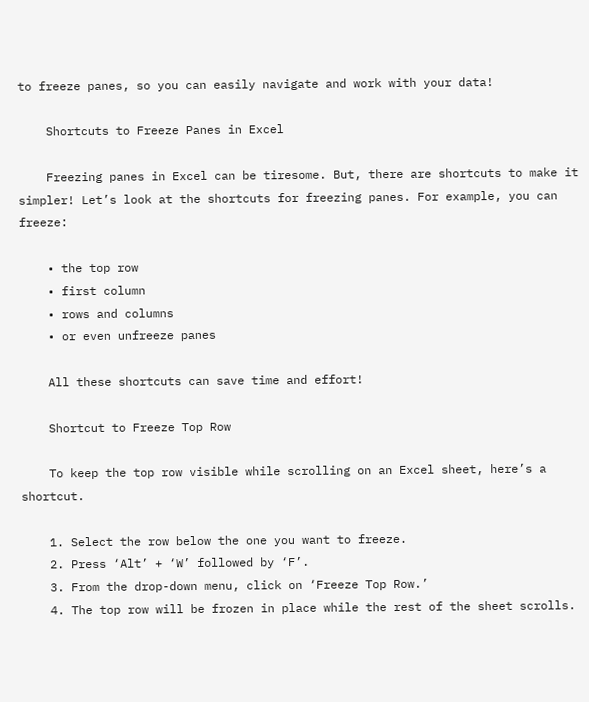to freeze panes, so you can easily navigate and work with your data!

    Shortcuts to Freeze Panes in Excel

    Freezing panes in Excel can be tiresome. But, there are shortcuts to make it simpler! Let’s look at the shortcuts for freezing panes. For example, you can freeze:

    • the top row
    • first column
    • rows and columns
    • or even unfreeze panes

    All these shortcuts can save time and effort!

    Shortcut to Freeze Top Row

    To keep the top row visible while scrolling on an Excel sheet, here’s a shortcut.

    1. Select the row below the one you want to freeze.
    2. Press ‘Alt’ + ‘W’ followed by ‘F’.
    3. From the drop-down menu, click on ‘Freeze Top Row.’
    4. The top row will be frozen in place while the rest of the sheet scrolls.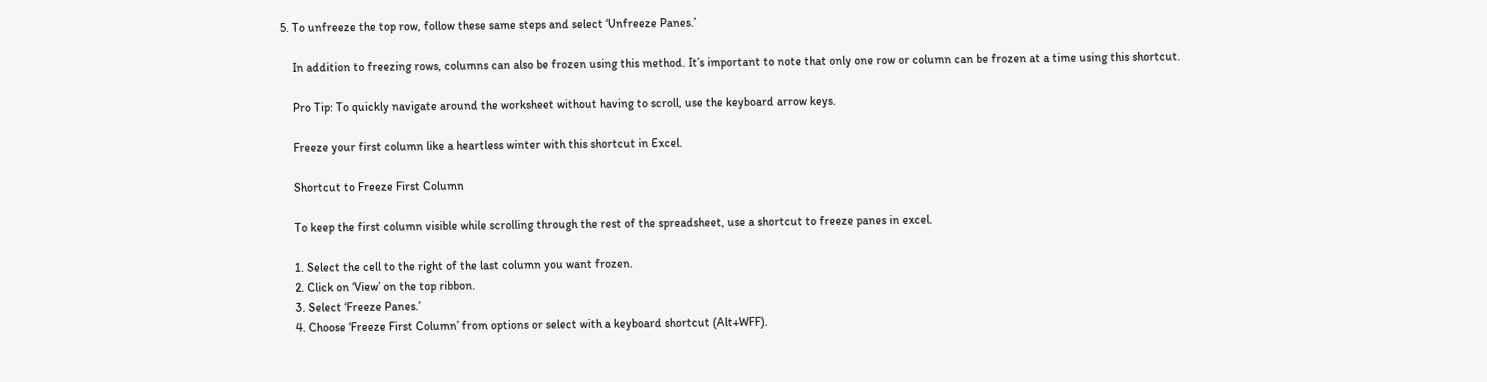5. To unfreeze the top row, follow these same steps and select ‘Unfreeze Panes.’

    In addition to freezing rows, columns can also be frozen using this method. It’s important to note that only one row or column can be frozen at a time using this shortcut.

    Pro Tip: To quickly navigate around the worksheet without having to scroll, use the keyboard arrow keys.

    Freeze your first column like a heartless winter with this shortcut in Excel.

    Shortcut to Freeze First Column

    To keep the first column visible while scrolling through the rest of the spreadsheet, use a shortcut to freeze panes in excel.

    1. Select the cell to the right of the last column you want frozen.
    2. Click on ‘View’ on the top ribbon.
    3. Select ‘Freeze Panes.’
    4. Choose ‘Freeze First Column’ from options or select with a keyboard shortcut (Alt+WFF).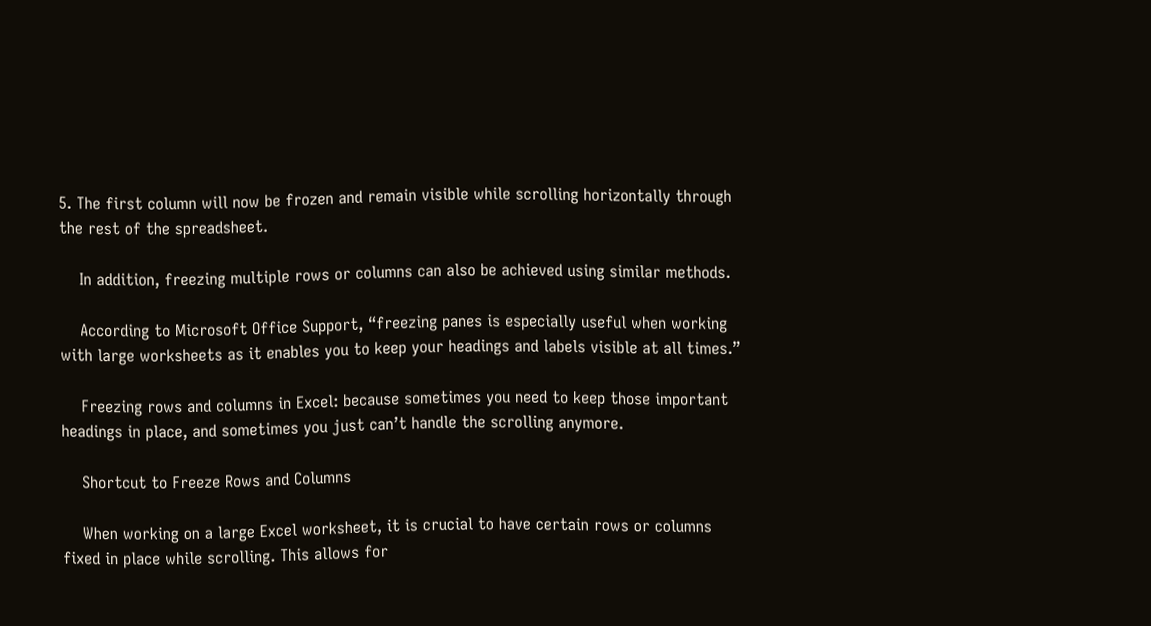5. The first column will now be frozen and remain visible while scrolling horizontally through the rest of the spreadsheet.

    In addition, freezing multiple rows or columns can also be achieved using similar methods.

    According to Microsoft Office Support, “freezing panes is especially useful when working with large worksheets as it enables you to keep your headings and labels visible at all times.”

    Freezing rows and columns in Excel: because sometimes you need to keep those important headings in place, and sometimes you just can’t handle the scrolling anymore.

    Shortcut to Freeze Rows and Columns

    When working on a large Excel worksheet, it is crucial to have certain rows or columns fixed in place while scrolling. This allows for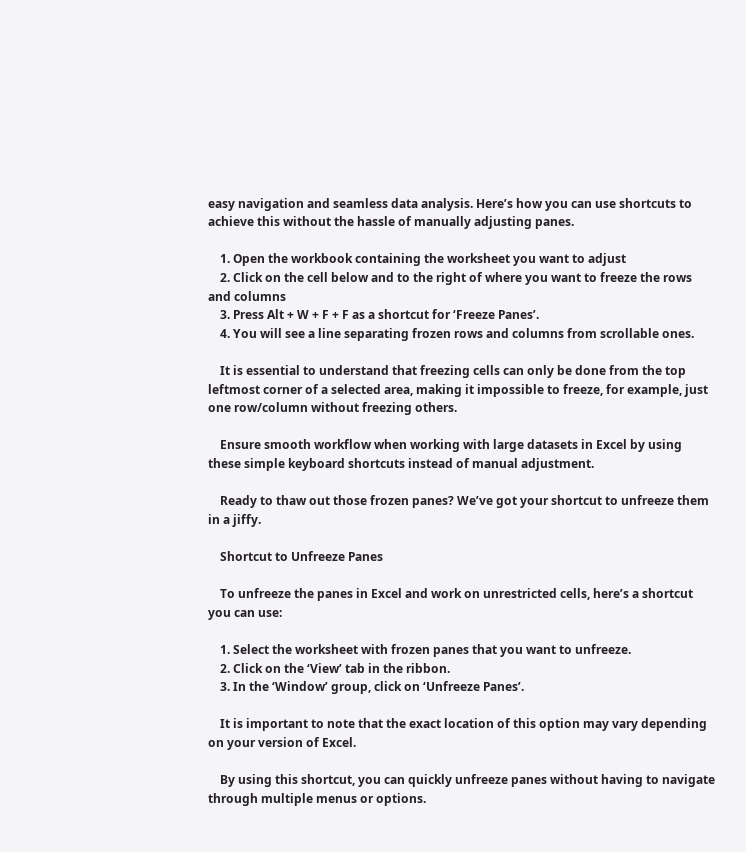easy navigation and seamless data analysis. Here’s how you can use shortcuts to achieve this without the hassle of manually adjusting panes.

    1. Open the workbook containing the worksheet you want to adjust
    2. Click on the cell below and to the right of where you want to freeze the rows and columns
    3. Press Alt + W + F + F as a shortcut for ‘Freeze Panes’.
    4. You will see a line separating frozen rows and columns from scrollable ones.

    It is essential to understand that freezing cells can only be done from the top leftmost corner of a selected area, making it impossible to freeze, for example, just one row/column without freezing others.

    Ensure smooth workflow when working with large datasets in Excel by using these simple keyboard shortcuts instead of manual adjustment.

    Ready to thaw out those frozen panes? We’ve got your shortcut to unfreeze them in a jiffy.

    Shortcut to Unfreeze Panes

    To unfreeze the panes in Excel and work on unrestricted cells, here’s a shortcut you can use:

    1. Select the worksheet with frozen panes that you want to unfreeze.
    2. Click on the ‘View’ tab in the ribbon.
    3. In the ‘Window’ group, click on ‘Unfreeze Panes’.

    It is important to note that the exact location of this option may vary depending on your version of Excel.

    By using this shortcut, you can quickly unfreeze panes without having to navigate through multiple menus or options.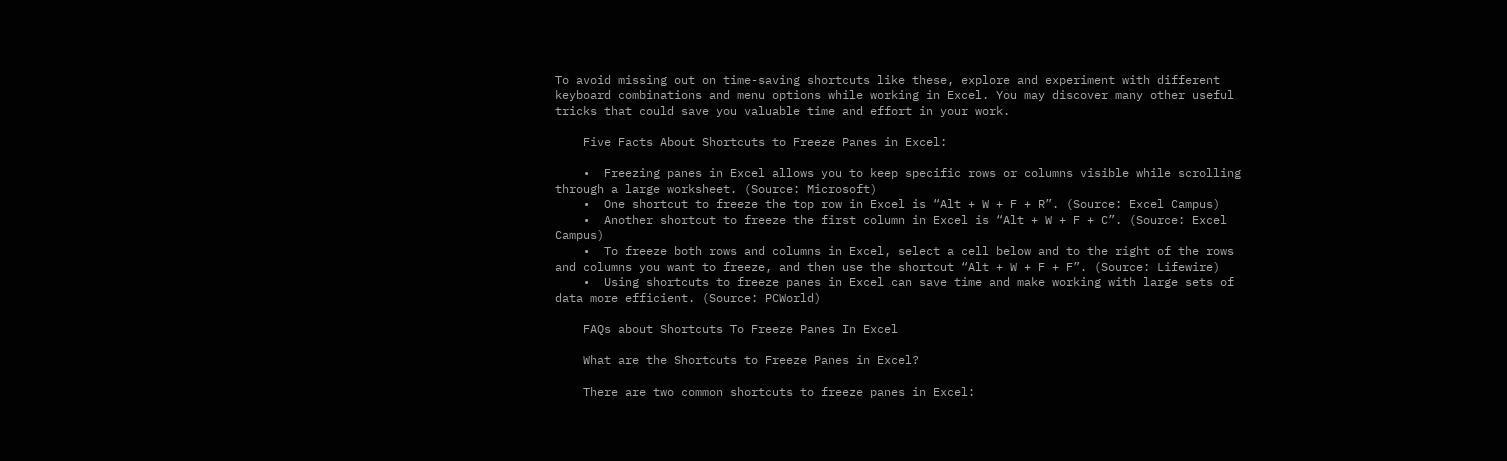To avoid missing out on time-saving shortcuts like these, explore and experiment with different keyboard combinations and menu options while working in Excel. You may discover many other useful tricks that could save you valuable time and effort in your work.

    Five Facts About Shortcuts to Freeze Panes in Excel:

    •  Freezing panes in Excel allows you to keep specific rows or columns visible while scrolling through a large worksheet. (Source: Microsoft)
    •  One shortcut to freeze the top row in Excel is “Alt + W + F + R”. (Source: Excel Campus)
    •  Another shortcut to freeze the first column in Excel is “Alt + W + F + C”. (Source: Excel Campus)
    •  To freeze both rows and columns in Excel, select a cell below and to the right of the rows and columns you want to freeze, and then use the shortcut “Alt + W + F + F”. (Source: Lifewire)
    •  Using shortcuts to freeze panes in Excel can save time and make working with large sets of data more efficient. (Source: PCWorld)

    FAQs about Shortcuts To Freeze Panes In Excel

    What are the Shortcuts to Freeze Panes in Excel?

    There are two common shortcuts to freeze panes in Excel: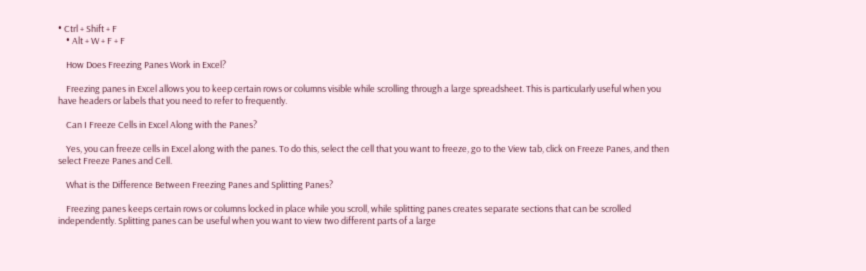• Ctrl + Shift + F
    • Alt + W + F + F

    How Does Freezing Panes Work in Excel?

    Freezing panes in Excel allows you to keep certain rows or columns visible while scrolling through a large spreadsheet. This is particularly useful when you have headers or labels that you need to refer to frequently.

    Can I Freeze Cells in Excel Along with the Panes?

    Yes, you can freeze cells in Excel along with the panes. To do this, select the cell that you want to freeze, go to the View tab, click on Freeze Panes, and then select Freeze Panes and Cell.

    What is the Difference Between Freezing Panes and Splitting Panes?

    Freezing panes keeps certain rows or columns locked in place while you scroll, while splitting panes creates separate sections that can be scrolled independently. Splitting panes can be useful when you want to view two different parts of a large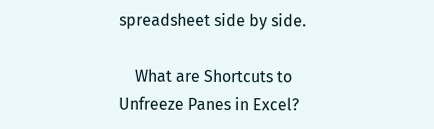spreadsheet side by side.

    What are Shortcuts to Unfreeze Panes in Excel?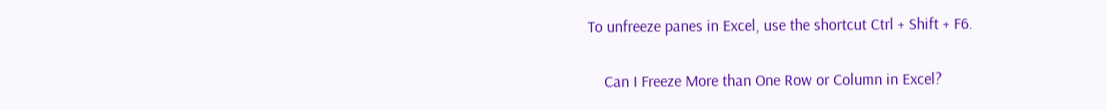To unfreeze panes in Excel, use the shortcut Ctrl + Shift + F6.

    Can I Freeze More than One Row or Column in Excel?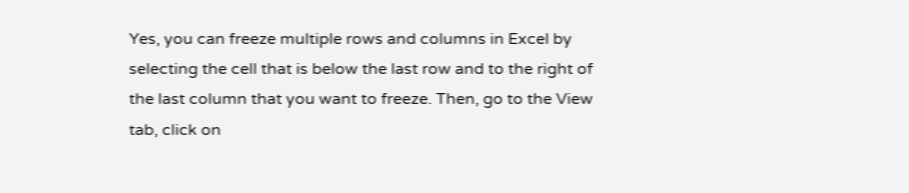Yes, you can freeze multiple rows and columns in Excel by selecting the cell that is below the last row and to the right of the last column that you want to freeze. Then, go to the View tab, click on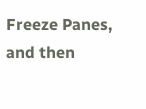Freeze Panes, and then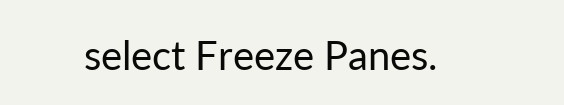select Freeze Panes.